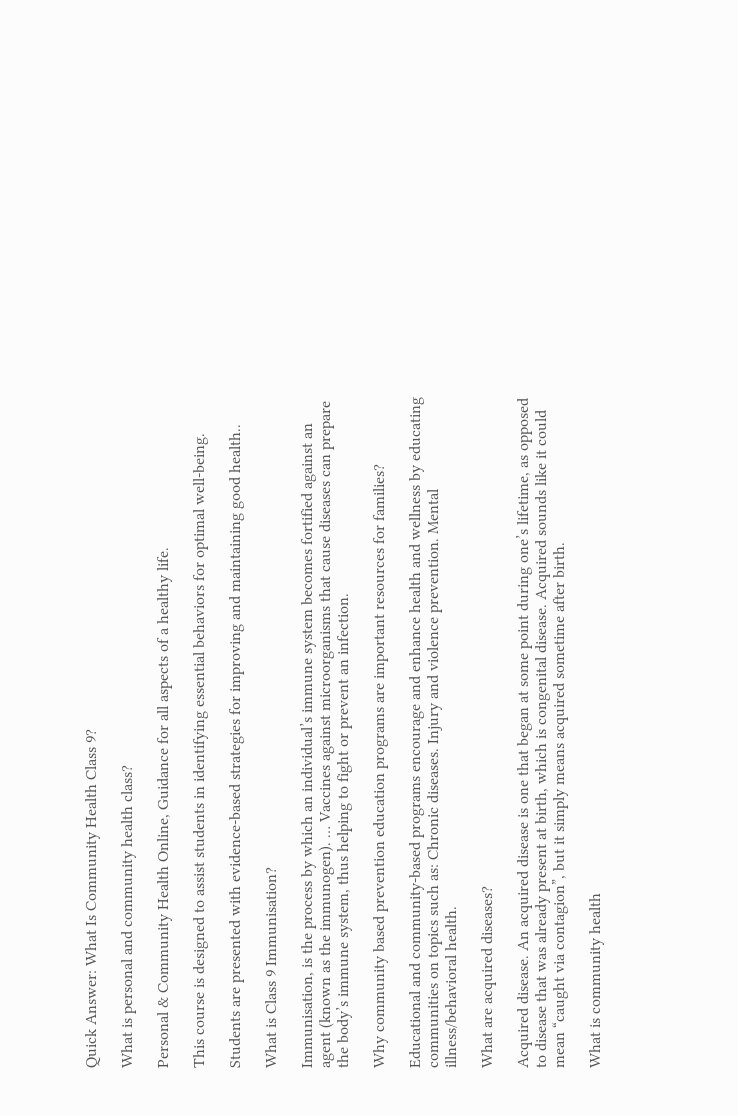Quick Answer: What Is Community Health Class 9?

What is personal and community health class?

Personal & Community Health Online, Guidance for all aspects of a healthy life.

This course is designed to assist students in identifying essential behaviors for optimal well-being.

Students are presented with evidence-based strategies for improving and maintaining good health..

What is Class 9 Immunisation?

Immunisation, is the process by which an individual’s immune system becomes fortified against an agent (known as the immunogen). … Vaccines against microorganisms that cause diseases can prepare the body’s immune system, thus helping to fight or prevent an infection.

Why community based prevention education programs are important resources for families?

Educational and community-based programs encourage and enhance health and wellness by educating communities on topics such as: Chronic diseases. Injury and violence prevention. Mental illness/behavioral health.

What are acquired diseases?

Acquired disease. An acquired disease is one that began at some point during one’s lifetime, as opposed to disease that was already present at birth, which is congenital disease. Acquired sounds like it could mean “caught via contagion”, but it simply means acquired sometime after birth.

What is community health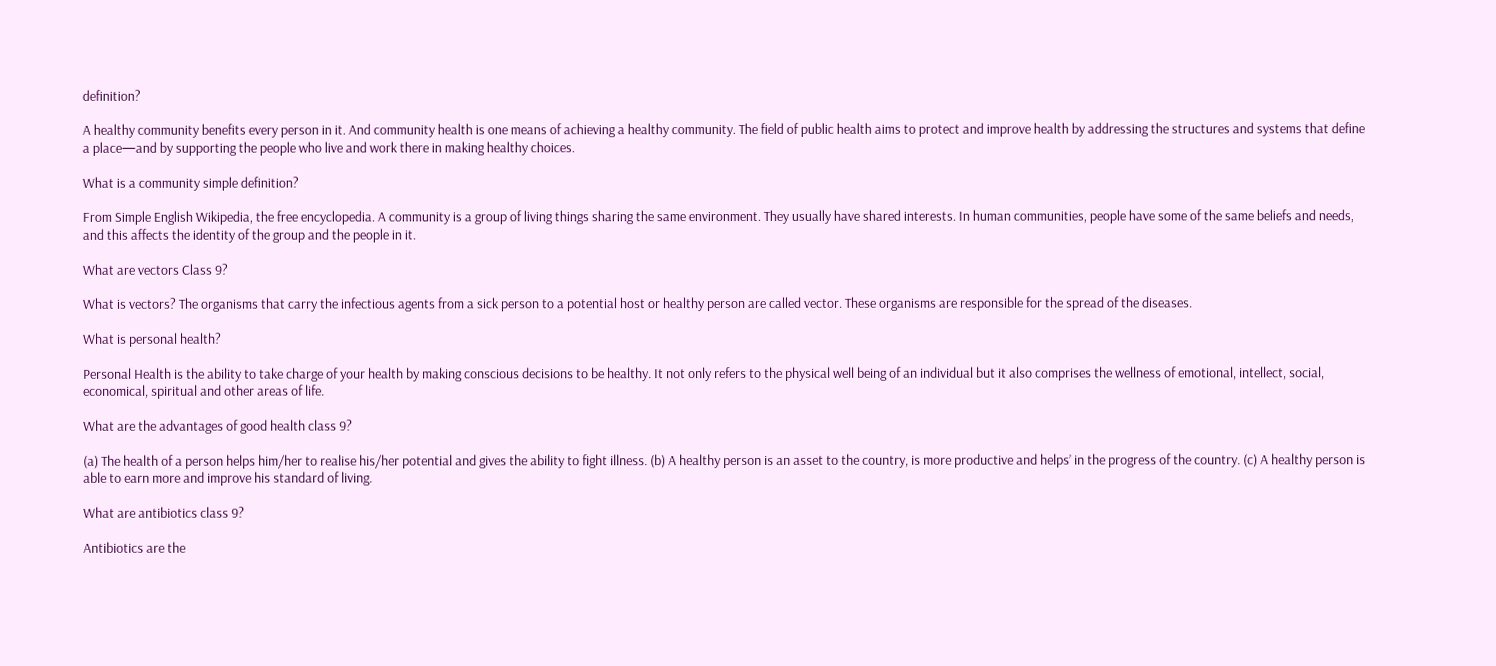definition?

A healthy community benefits every person in it. And community health is one means of achieving a healthy community. The field of public health aims to protect and improve health by addressing the structures and systems that define a place—and by supporting the people who live and work there in making healthy choices.

What is a community simple definition?

From Simple English Wikipedia, the free encyclopedia. A community is a group of living things sharing the same environment. They usually have shared interests. In human communities, people have some of the same beliefs and needs, and this affects the identity of the group and the people in it.

What are vectors Class 9?

What is vectors? The organisms that carry the infectious agents from a sick person to a potential host or healthy person are called vector. These organisms are responsible for the spread of the diseases.

What is personal health?

Personal Health is the ability to take charge of your health by making conscious decisions to be healthy. It not only refers to the physical well being of an individual but it also comprises the wellness of emotional, intellect, social, economical, spiritual and other areas of life.

What are the advantages of good health class 9?

(a) The health of a person helps him/her to realise his/her potential and gives the ability to fight illness. (b) A healthy person is an asset to the country, is more productive and helps’ in the progress of the country. (c) A healthy person is able to earn more and improve his standard of living.

What are antibiotics class 9?

Antibiotics are the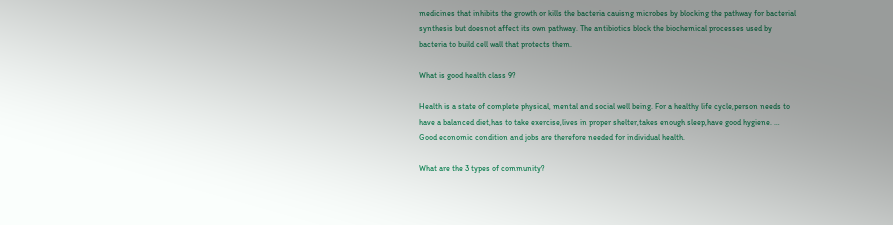medicines that inhibits the growth or kills the bacteria cauisng microbes by blocking the pathway for bacterial synthesis but doesnot affect its own pathway. The antibiotics block the biochemical processes used by bacteria to build cell wall that protects them.

What is good health class 9?

Health is a state of complete physical, mental and social well being. For a healthy life cycle,person needs to have a balanced diet,has to take exercise,lives in proper shelter,takes enough sleep,have good hygiene. … Good economic condition and jobs are therefore needed for individual health.

What are the 3 types of community?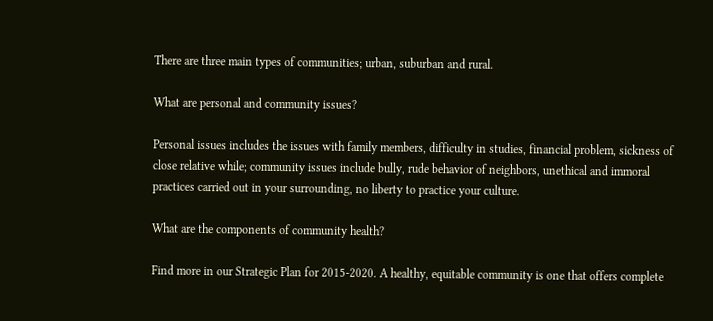There are three main types of communities; urban, suburban and rural.

What are personal and community issues?

Personal issues includes the issues with family members, difficulty in studies, financial problem, sickness of close relative while; community issues include bully, rude behavior of neighbors, unethical and immoral practices carried out in your surrounding, no liberty to practice your culture.

What are the components of community health?

Find more in our Strategic Plan for 2015-2020. A healthy, equitable community is one that offers complete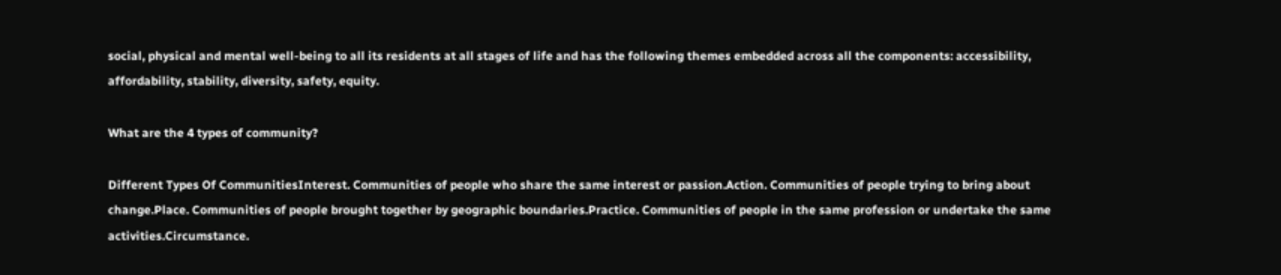social, physical and mental well-being to all its residents at all stages of life and has the following themes embedded across all the components: accessibility, affordability, stability, diversity, safety, equity.

What are the 4 types of community?

Different Types Of CommunitiesInterest. Communities of people who share the same interest or passion.Action. Communities of people trying to bring about change.Place. Communities of people brought together by geographic boundaries.Practice. Communities of people in the same profession or undertake the same activities.Circumstance.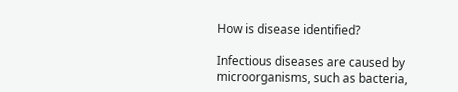How is disease identified?

Infectious diseases are caused by microorganisms, such as bacteria,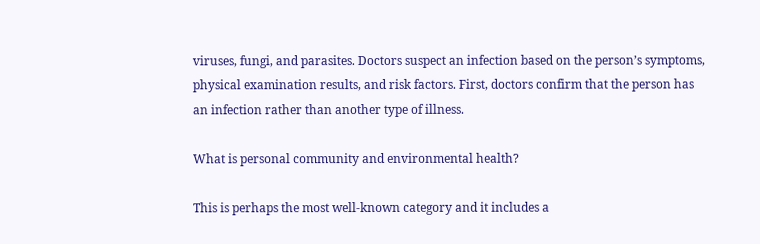viruses, fungi, and parasites. Doctors suspect an infection based on the person’s symptoms, physical examination results, and risk factors. First, doctors confirm that the person has an infection rather than another type of illness.

What is personal community and environmental health?

This is perhaps the most well-known category and it includes a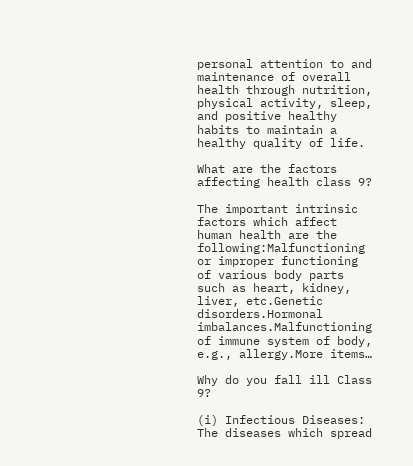personal attention to and maintenance of overall health through nutrition, physical activity, sleep, and positive healthy habits to maintain a healthy quality of life.

What are the factors affecting health class 9?

The important intrinsic factors which affect human health are the following:Malfunctioning or improper functioning of various body parts such as heart, kidney, liver, etc.Genetic disorders.Hormonal imbalances.Malfunctioning of immune system of body, e.g., allergy.More items…

Why do you fall ill Class 9?

(i) Infectious Diseases: The diseases which spread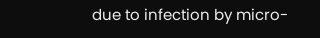due to infection by micro-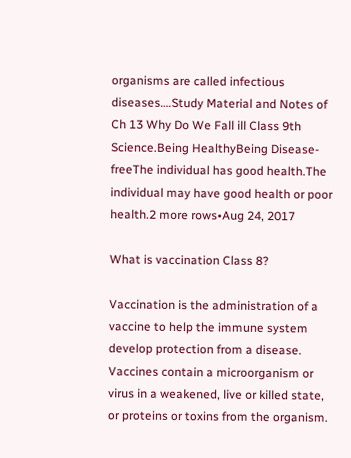organisms are called infectious diseases….Study Material and Notes of Ch 13 Why Do We Fall ill Class 9th Science.Being HealthyBeing Disease-freeThe individual has good health.The individual may have good health or poor health.2 more rows•Aug 24, 2017

What is vaccination Class 8?

Vaccination is the administration of a vaccine to help the immune system develop protection from a disease. Vaccines contain a microorganism or virus in a weakened, live or killed state, or proteins or toxins from the organism.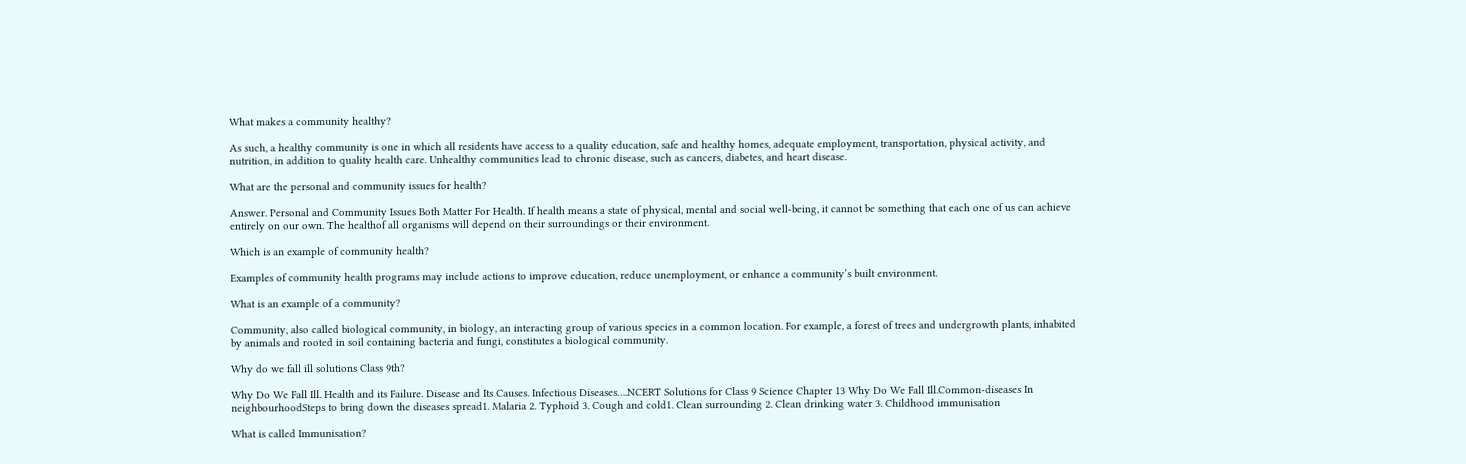What makes a community healthy?

As such, a healthy community is one in which all residents have access to a quality education, safe and healthy homes, adequate employment, transportation, physical activity, and nutrition, in addition to quality health care. Unhealthy communities lead to chronic disease, such as cancers, diabetes, and heart disease.

What are the personal and community issues for health?

Answer. Personal and Community Issues Both Matter For Health. If health means a state of physical, mental and social well-being, it cannot be something that each one of us can achieve entirely on our own. The healthof all organisms will depend on their surroundings or their environment.

Which is an example of community health?

Examples of community health programs may include actions to improve education, reduce unemployment, or enhance a community’s built environment.

What is an example of a community?

Community, also called biological community, in biology, an interacting group of various species in a common location. For example, a forest of trees and undergrowth plants, inhabited by animals and rooted in soil containing bacteria and fungi, constitutes a biological community.

Why do we fall ill solutions Class 9th?

Why Do We Fall Ill. Health and its Failure. Disease and Its Causes. Infectious Diseases….NCERT Solutions for Class 9 Science Chapter 13 Why Do We Fall Ill.Common-diseases In neighbourhoodSteps to bring down the diseases spread1. Malaria 2. Typhoid 3. Cough and cold1. Clean surrounding 2. Clean drinking water 3. Childhood immunisation

What is called Immunisation?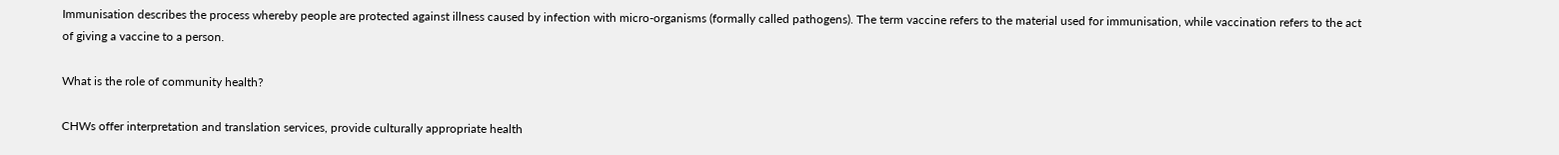Immunisation describes the process whereby people are protected against illness caused by infection with micro-organisms (formally called pathogens). The term vaccine refers to the material used for immunisation, while vaccination refers to the act of giving a vaccine to a person.

What is the role of community health?

CHWs offer interpretation and translation services, provide culturally appropriate health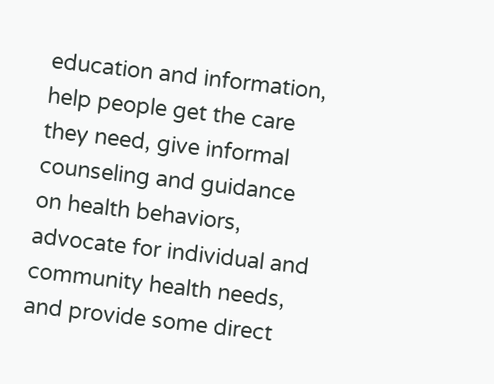education and information, help people get the care they need, give informal counseling and guidance on health behaviors, advocate for individual and community health needs, and provide some direct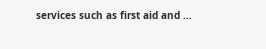services such as first aid and …